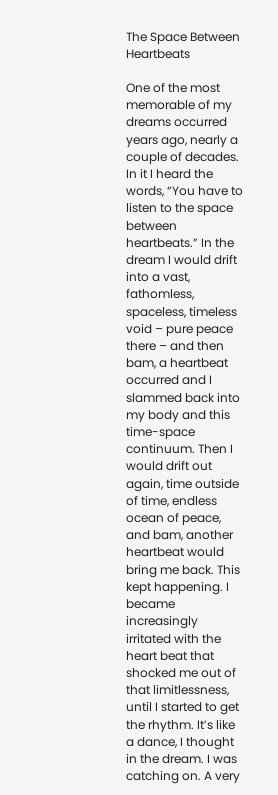The Space Between Heartbeats

One of the most memorable of my dreams occurred years ago, nearly a couple of decades. In it I heard the words, “You have to listen to the space between heartbeats.” In the dream I would drift into a vast, fathomless, spaceless, timeless void – pure peace there – and then bam, a heartbeat occurred and I slammed back into my body and this time-space continuum. Then I would drift out again, time outside of time, endless ocean of peace, and bam, another heartbeat would bring me back. This kept happening. I became increasingly irritated with the heart beat that shocked me out of that limitlessness, until I started to get the rhythm. It’s like a dance, I thought in the dream. I was catching on. A very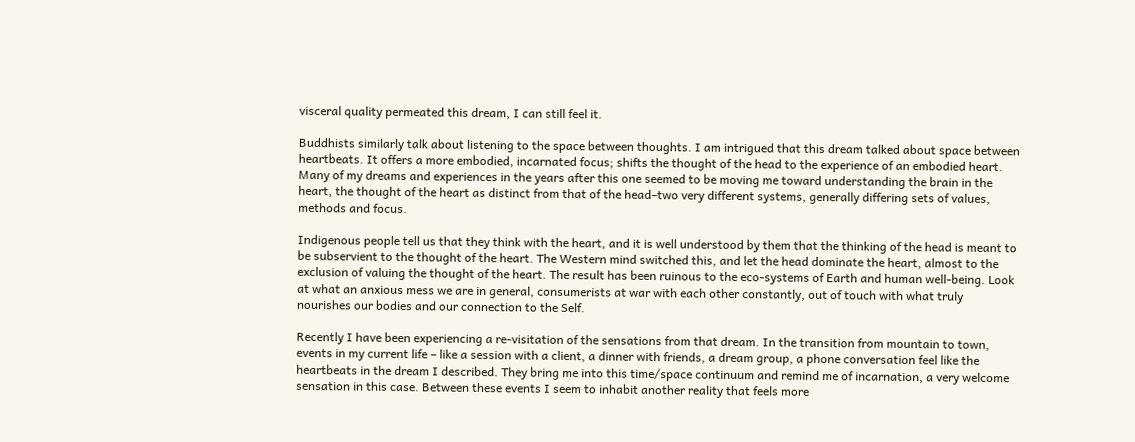visceral quality permeated this dream, I can still feel it.

Buddhists similarly talk about listening to the space between thoughts. I am intrigued that this dream talked about space between heartbeats. It offers a more embodied, incarnated focus; shifts the thought of the head to the experience of an embodied heart. Many of my dreams and experiences in the years after this one seemed to be moving me toward understanding the brain in the heart, the thought of the heart as distinct from that of the head–two very different systems, generally differing sets of values, methods and focus.

Indigenous people tell us that they think with the heart, and it is well understood by them that the thinking of the head is meant to be subservient to the thought of the heart. The Western mind switched this, and let the head dominate the heart, almost to the exclusion of valuing the thought of the heart. The result has been ruinous to the eco-systems of Earth and human well-being. Look at what an anxious mess we are in general, consumerists at war with each other constantly, out of touch with what truly nourishes our bodies and our connection to the Self.

Recently I have been experiencing a re-visitation of the sensations from that dream. In the transition from mountain to town, events in my current life – like a session with a client, a dinner with friends, a dream group, a phone conversation feel like the heartbeats in the dream I described. They bring me into this time/space continuum and remind me of incarnation, a very welcome sensation in this case. Between these events I seem to inhabit another reality that feels more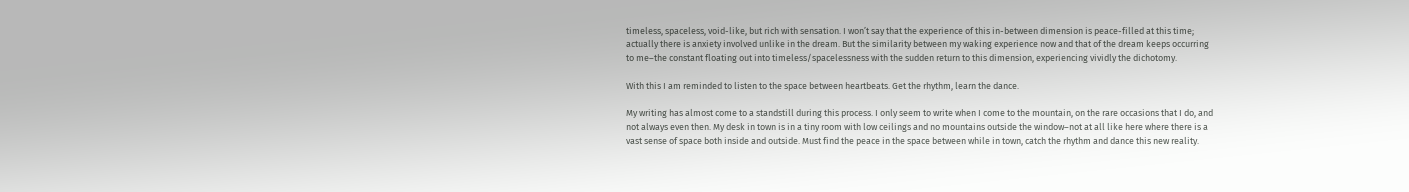timeless, spaceless, void-like, but rich with sensation. I won’t say that the experience of this in-between dimension is peace-filled at this time; actually there is anxiety involved unlike in the dream. But the similarity between my waking experience now and that of the dream keeps occurring to me–the constant floating out into timeless/spacelessness with the sudden return to this dimension, experiencing vividly the dichotomy.

With this I am reminded to listen to the space between heartbeats. Get the rhythm, learn the dance.

My writing has almost come to a standstill during this process. I only seem to write when I come to the mountain, on the rare occasions that I do, and not always even then. My desk in town is in a tiny room with low ceilings and no mountains outside the window–not at all like here where there is a vast sense of space both inside and outside. Must find the peace in the space between while in town, catch the rhythm and dance this new reality.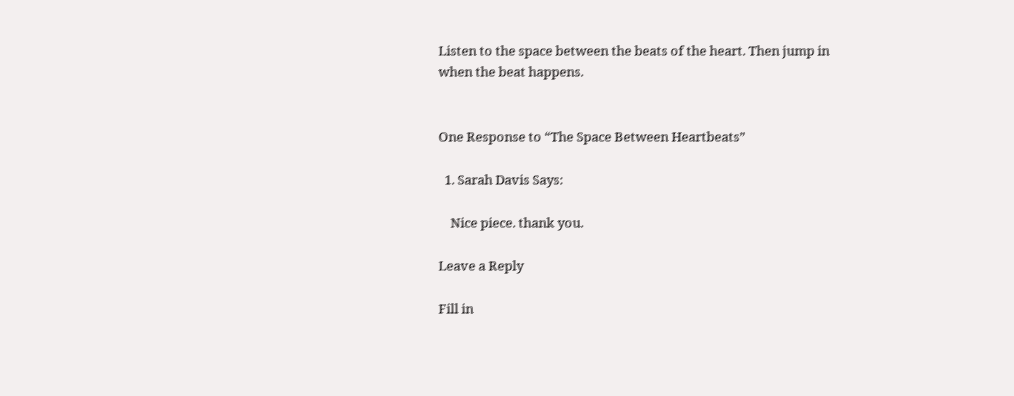Listen to the space between the beats of the heart. Then jump in when the beat happens.


One Response to “The Space Between Heartbeats”

  1. Sarah Davis Says:

    Nice piece. thank you.

Leave a Reply

Fill in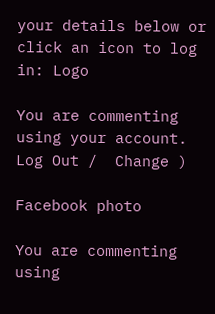your details below or click an icon to log in: Logo

You are commenting using your account. Log Out /  Change )

Facebook photo

You are commenting using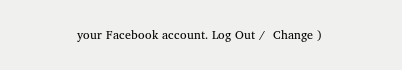your Facebook account. Log Out /  Change )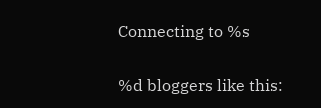Connecting to %s

%d bloggers like this: